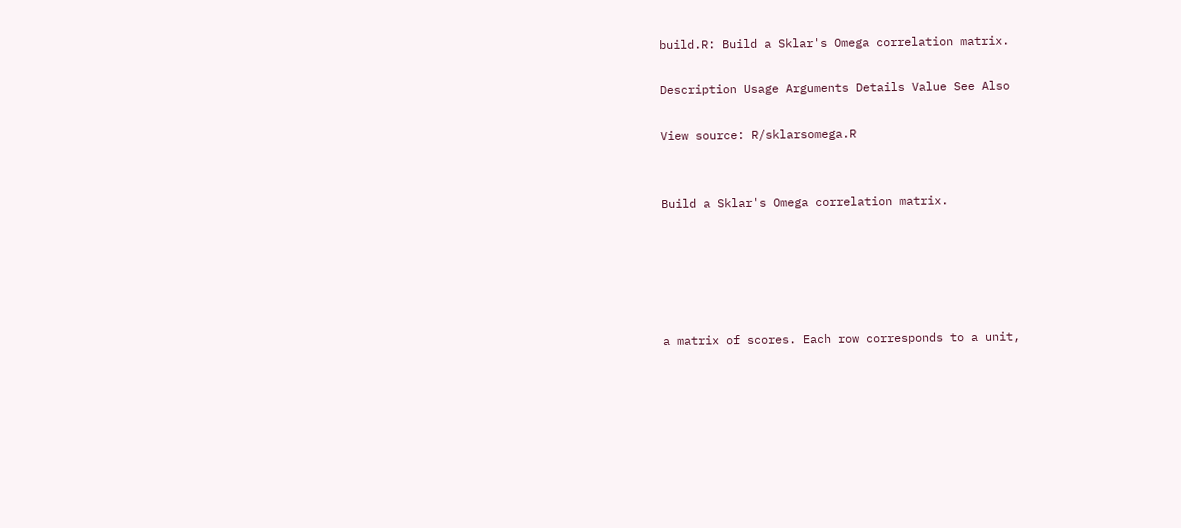build.R: Build a Sklar's Omega correlation matrix.

Description Usage Arguments Details Value See Also

View source: R/sklarsomega.R


Build a Sklar's Omega correlation matrix.





a matrix of scores. Each row corresponds to a unit,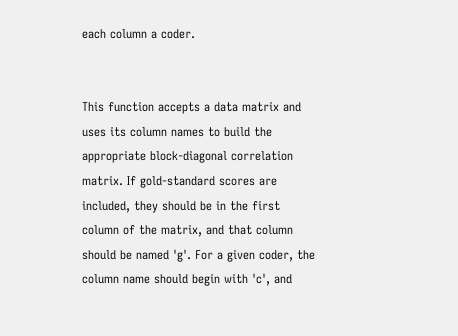each column a coder.


This function accepts a data matrix and uses its column names to build the appropriate block-diagonal correlation matrix. If gold-standard scores are included, they should be in the first column of the matrix, and that column should be named 'g'. For a given coder, the column name should begin with 'c', and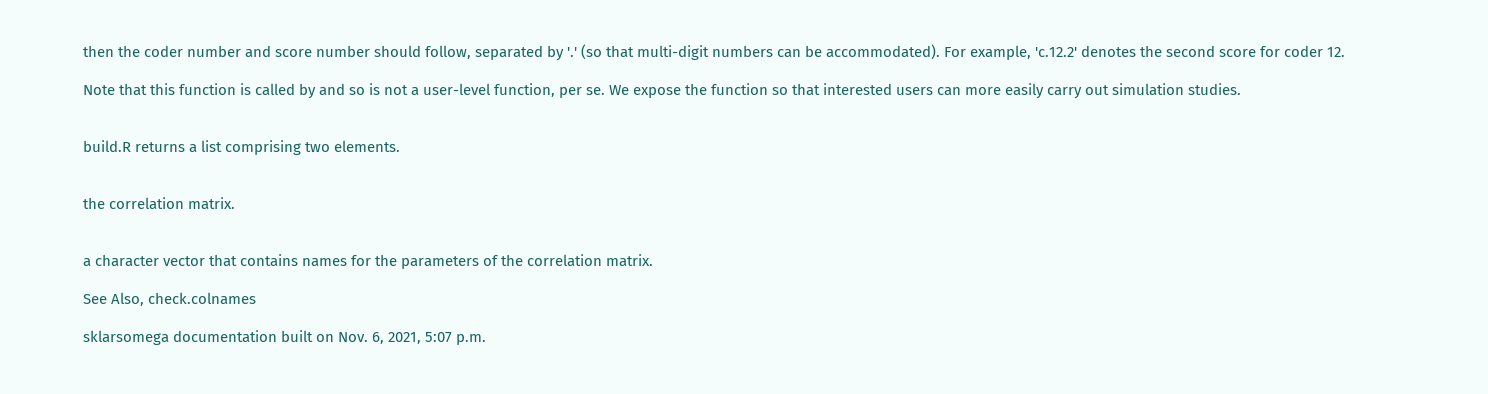then the coder number and score number should follow, separated by '.' (so that multi-digit numbers can be accommodated). For example, 'c.12.2' denotes the second score for coder 12.

Note that this function is called by and so is not a user-level function, per se. We expose the function so that interested users can more easily carry out simulation studies.


build.R returns a list comprising two elements.


the correlation matrix.


a character vector that contains names for the parameters of the correlation matrix.

See Also, check.colnames

sklarsomega documentation built on Nov. 6, 2021, 5:07 p.m.